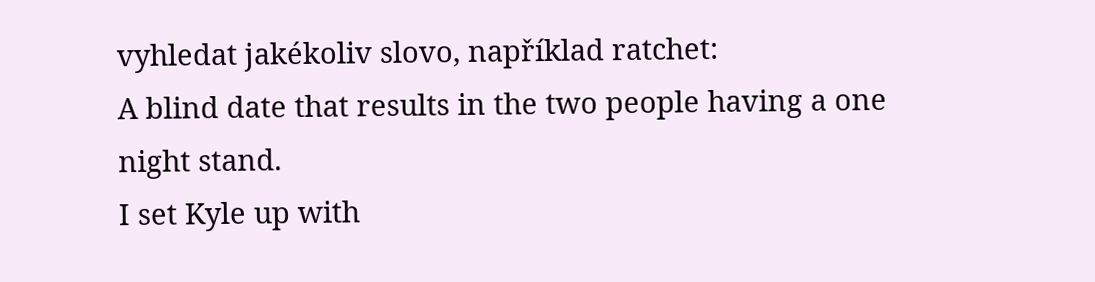vyhledat jakékoliv slovo, například ratchet:
A blind date that results in the two people having a one night stand.
I set Kyle up with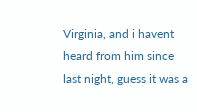Virginia, and i havent heard from him since last night, guess it was a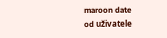maroon date
od uživatele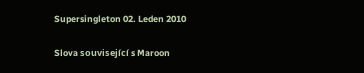Supersingleton 02. Leden 2010

Slova související s Maroon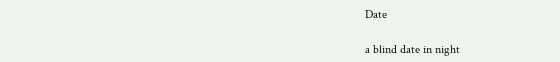Date

a blind date in night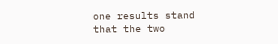one results stand that the two